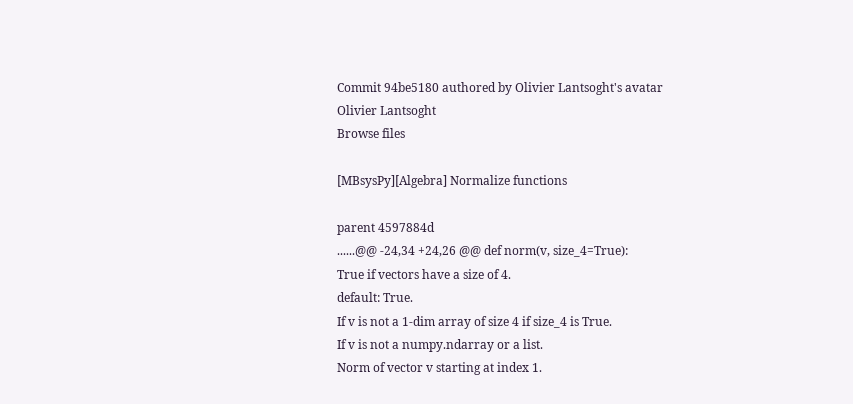Commit 94be5180 authored by Olivier Lantsoght's avatar Olivier Lantsoght
Browse files

[MBsysPy][Algebra] Normalize functions

parent 4597884d
......@@ -24,34 +24,26 @@ def norm(v, size_4=True):
True if vectors have a size of 4.
default: True.
If v is not a 1-dim array of size 4 if size_4 is True.
If v is not a numpy.ndarray or a list.
Norm of vector v starting at index 1.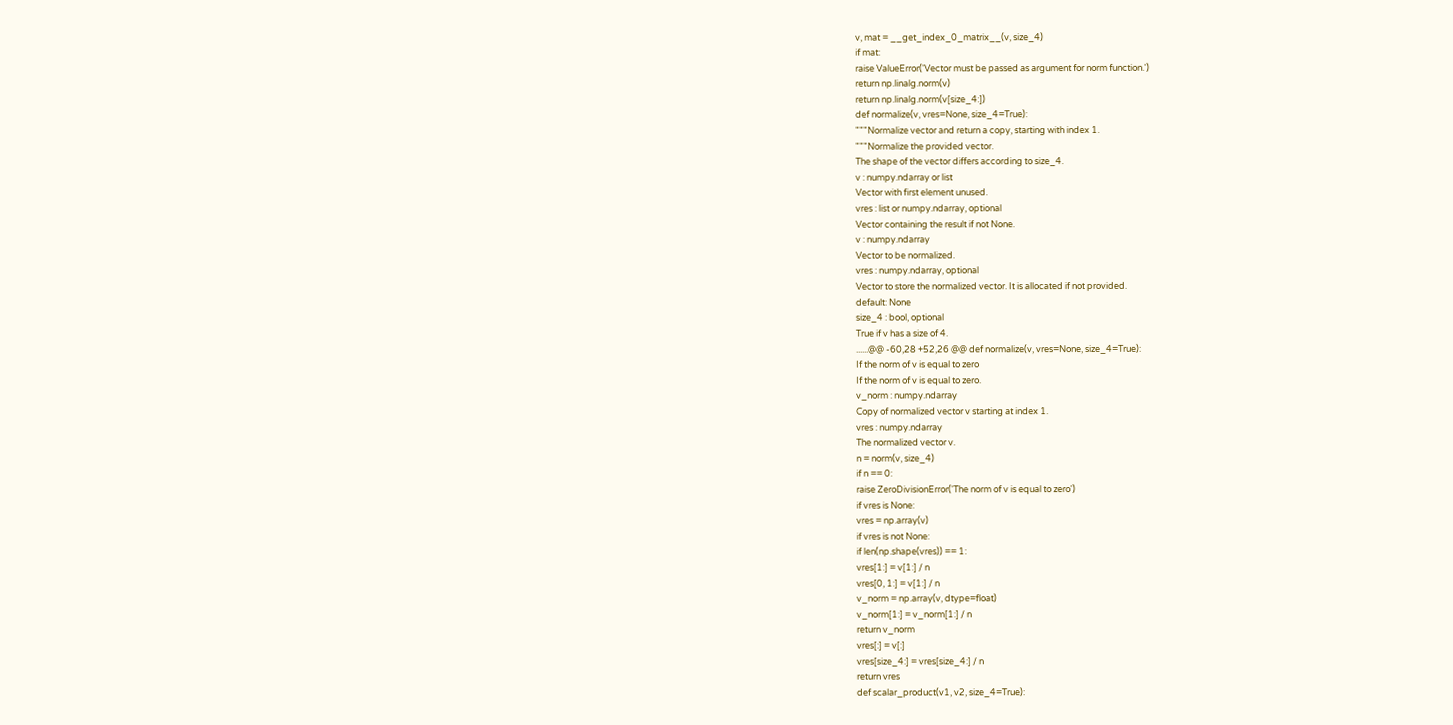v, mat = __get_index_0_matrix__(v, size_4)
if mat:
raise ValueError('Vector must be passed as argument for norm function.')
return np.linalg.norm(v)
return np.linalg.norm(v[size_4:])
def normalize(v, vres=None, size_4=True):
"""Normalize vector and return a copy, starting with index 1.
"""Normalize the provided vector.
The shape of the vector differs according to size_4.
v : numpy.ndarray or list
Vector with first element unused.
vres : list or numpy.ndarray, optional
Vector containing the result if not None.
v : numpy.ndarray
Vector to be normalized.
vres : numpy.ndarray, optional
Vector to store the normalized vector. It is allocated if not provided.
default: None
size_4 : bool, optional
True if v has a size of 4.
......@@ -60,28 +52,26 @@ def normalize(v, vres=None, size_4=True):
If the norm of v is equal to zero
If the norm of v is equal to zero.
v_norm : numpy.ndarray
Copy of normalized vector v starting at index 1.
vres : numpy.ndarray
The normalized vector v.
n = norm(v, size_4)
if n == 0:
raise ZeroDivisionError('The norm of v is equal to zero')
if vres is None:
vres = np.array(v)
if vres is not None:
if len(np.shape(vres)) == 1:
vres[1:] = v[1:] / n
vres[0, 1:] = v[1:] / n
v_norm = np.array(v, dtype=float)
v_norm[1:] = v_norm[1:] / n
return v_norm
vres[:] = v[:]
vres[size_4:] = vres[size_4:] / n
return vres
def scalar_product(v1, v2, size_4=True):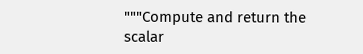"""Compute and return the scalar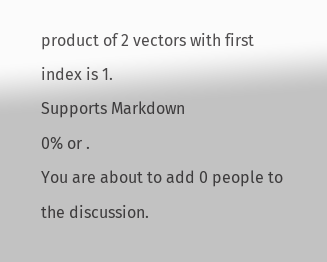product of 2 vectors with first index is 1.
Supports Markdown
0% or .
You are about to add 0 people to the discussion.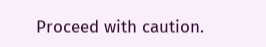Proceed with caution.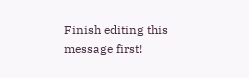Finish editing this message first!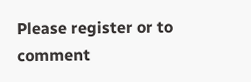Please register or to comment